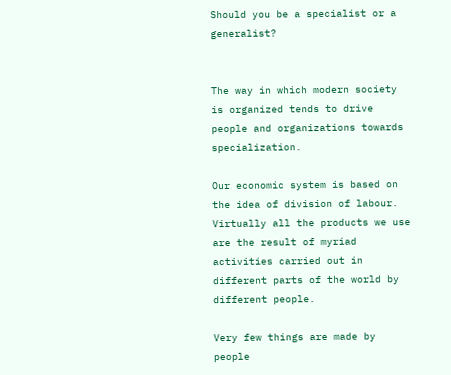Should you be a specialist or a generalist?


The way in which modern society is organized tends to drive people and organizations towards specialization.

Our economic system is based on the idea of division of labour. Virtually all the products we use are the result of myriad activities carried out in different parts of the world by different people.

Very few things are made by people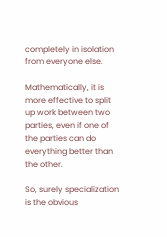completely in isolation from everyone else.

Mathematically, it is more effective to split up work between two parties, even if one of the parties can do everything better than the other.

So, surely specialization is the obvious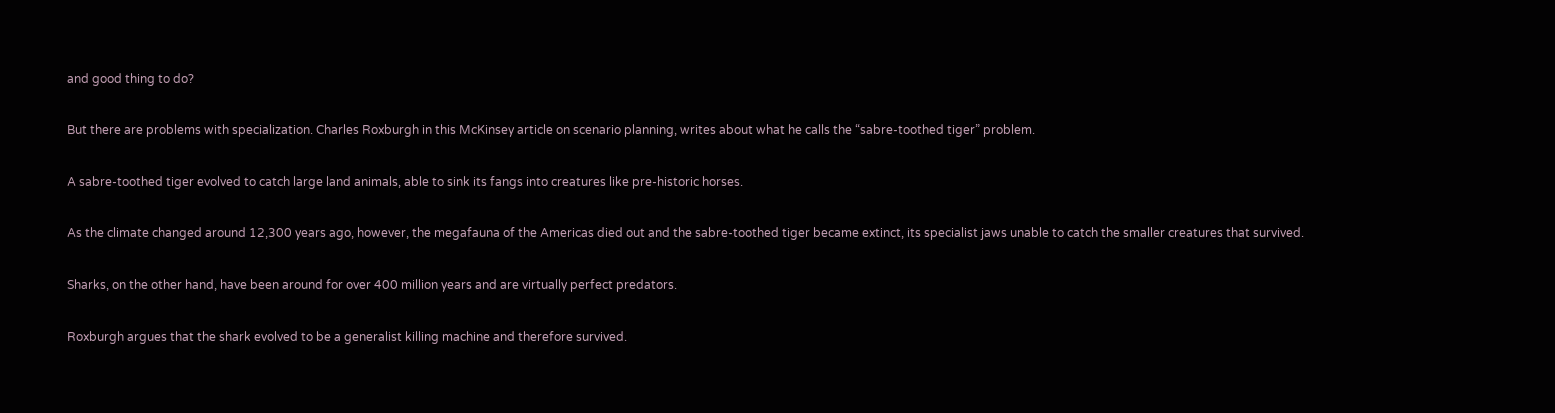and good thing to do?

But there are problems with specialization. Charles Roxburgh in this McKinsey article on scenario planning, writes about what he calls the “sabre-toothed tiger” problem.

A sabre-toothed tiger evolved to catch large land animals, able to sink its fangs into creatures like pre-historic horses.

As the climate changed around 12,300 years ago, however, the megafauna of the Americas died out and the sabre-toothed tiger became extinct, its specialist jaws unable to catch the smaller creatures that survived.

Sharks, on the other hand, have been around for over 400 million years and are virtually perfect predators.

Roxburgh argues that the shark evolved to be a generalist killing machine and therefore survived.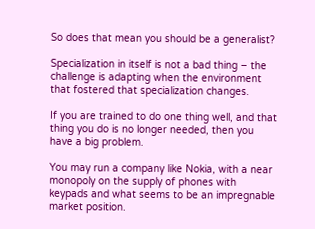So does that mean you should be a generalist?

Specialization in itself is not a bad thing – the challenge is adapting when the environment that fostered that specialization changes.

If you are trained to do one thing well, and that thing you do is no longer needed, then you have a big problem.

You may run a company like Nokia, with a near monopoly on the supply of phones with keypads and what seems to be an impregnable market position.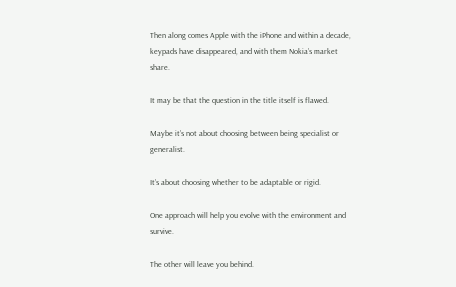Then along comes Apple with the iPhone and within a decade, keypads have disappeared, and with them Nokia’s market share.

It may be that the question in the title itself is flawed.

Maybe it’s not about choosing between being specialist or generalist.

It’s about choosing whether to be adaptable or rigid.

One approach will help you evolve with the environment and survive.

The other will leave you behind.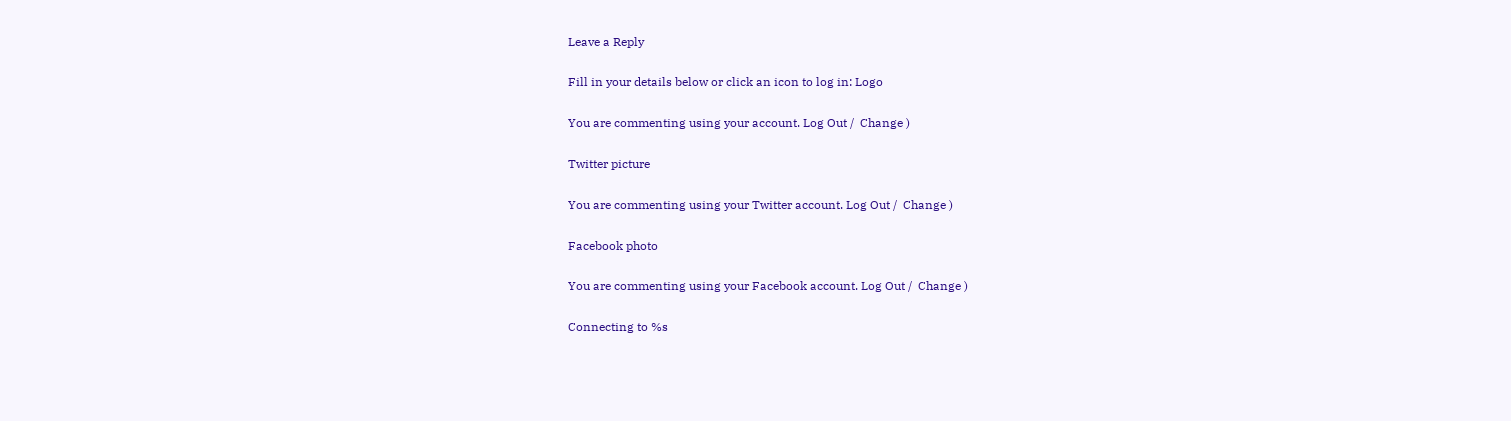Leave a Reply

Fill in your details below or click an icon to log in: Logo

You are commenting using your account. Log Out /  Change )

Twitter picture

You are commenting using your Twitter account. Log Out /  Change )

Facebook photo

You are commenting using your Facebook account. Log Out /  Change )

Connecting to %s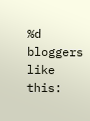%d bloggers like this: